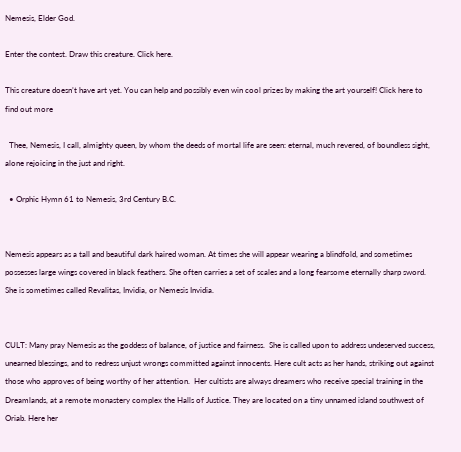Nemesis, Elder God.

Enter the contest. Draw this creature. Click here.

This creature doesn’t have art yet. You can help and possibly even win cool prizes by making the art yourself! Click here to find out more

  Thee, Nemesis, I call, almighty queen, by whom the deeds of mortal life are seen: eternal, much revered, of boundless sight, alone rejoicing in the just and right.

  • Orphic Hymn 61 to Nemesis, 3rd Century B.C.


Nemesis appears as a tall and beautiful dark haired woman. At times she will appear wearing a blindfold, and sometimes possesses large wings covered in black feathers. She often carries a set of scales and a long fearsome eternally sharp sword. She is sometimes called Revalitas, Invidia, or Nemesis Invidia.


CULT: Many pray Nemesis as the goddess of balance, of justice and fairness.  She is called upon to address undeserved success, unearned blessings, and to redress unjust wrongs committed against innocents. Here cult acts as her hands, striking out against those who approves of being worthy of her attention.  Her cultists are always dreamers who receive special training in the Dreamlands, at a remote monastery complex the Halls of Justice. They are located on a tiny unnamed island southwest of Oriab. Here her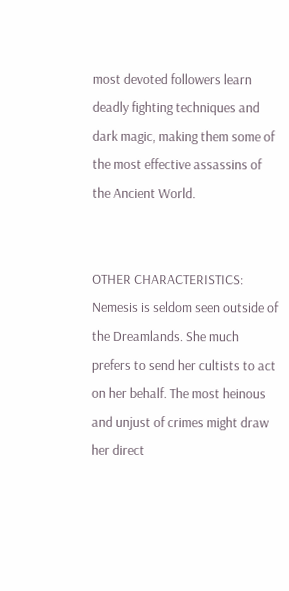most devoted followers learn deadly fighting techniques and dark magic, making them some of the most effective assassins of the Ancient World.


OTHER CHARACTERISTICS:  Nemesis is seldom seen outside of the Dreamlands. She much prefers to send her cultists to act on her behalf. The most heinous and unjust of crimes might draw her direct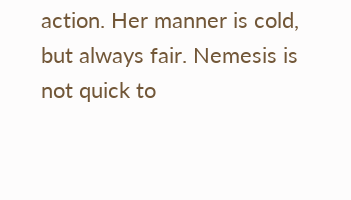action. Her manner is cold, but always fair. Nemesis is not quick to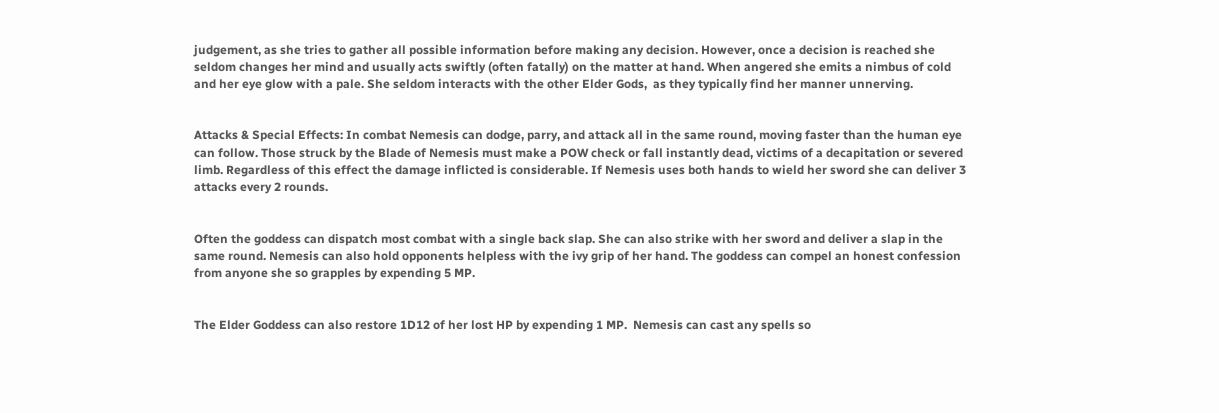judgement, as she tries to gather all possible information before making any decision. However, once a decision is reached she seldom changes her mind and usually acts swiftly (often fatally) on the matter at hand. When angered she emits a nimbus of cold and her eye glow with a pale. She seldom interacts with the other Elder Gods,  as they typically find her manner unnerving.


Attacks & Special Effects: In combat Nemesis can dodge, parry, and attack all in the same round, moving faster than the human eye can follow. Those struck by the Blade of Nemesis must make a POW check or fall instantly dead, victims of a decapitation or severed limb. Regardless of this effect the damage inflicted is considerable. If Nemesis uses both hands to wield her sword she can deliver 3 attacks every 2 rounds.


Often the goddess can dispatch most combat with a single back slap. She can also strike with her sword and deliver a slap in the same round. Nemesis can also hold opponents helpless with the ivy grip of her hand. The goddess can compel an honest confession from anyone she so grapples by expending 5 MP.


The Elder Goddess can also restore 1D12 of her lost HP by expending 1 MP.  Nemesis can cast any spells so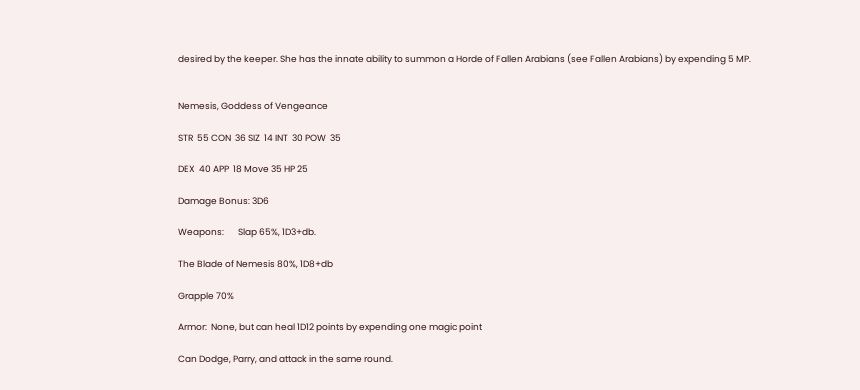desired by the keeper. She has the innate ability to summon a Horde of Fallen Arabians (see Fallen Arabians) by expending 5 MP.


Nemesis, Goddess of Vengeance

STR  55 CON  36 SIZ  14 INT  30 POW  35

DEX  40 APP  18 Move 35 HP 25

Damage Bonus: 3D6

Weapons:       Slap 65%, 1D3+db.

The Blade of Nemesis 80%, 1D8+db

Grapple 70%

Armor:  None, but can heal 1D12 points by expending one magic point

Can Dodge, Parry, and attack in the same round.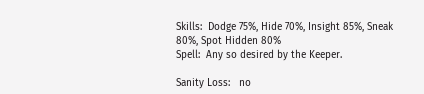Skills:  Dodge 75%, Hide 70%, Insight 85%, Sneak 80%, Spot Hidden 80%
Spell:  Any so desired by the Keeper.

Sanity Loss:   no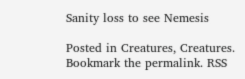Sanity loss to see Nemesis

Posted in Creatures, Creatures. Bookmark the permalink. RSS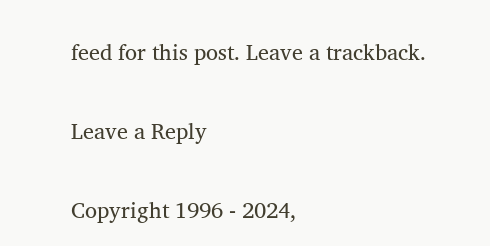feed for this post. Leave a trackback.

Leave a Reply

Copyright 1996 - 2024,